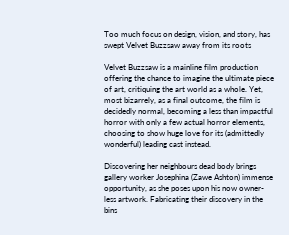Too much focus on design, vision, and story, has swept Velvet Buzzsaw away from its roots

Velvet Buzzsaw is a mainline film production offering the chance to imagine the ultimate piece of art, critiquing the art world as a whole. Yet, most bizarrely, as a final outcome, the film is decidedly normal, becoming a less than impactful horror with only a few actual horror elements, choosing to show huge love for its (admittedly wonderful) leading cast instead.

Discovering her neighbours dead body brings gallery worker Josephina (Zawe Ashton) immense opportunity, as she poses upon his now owner-less artwork. Fabricating their discovery in the bins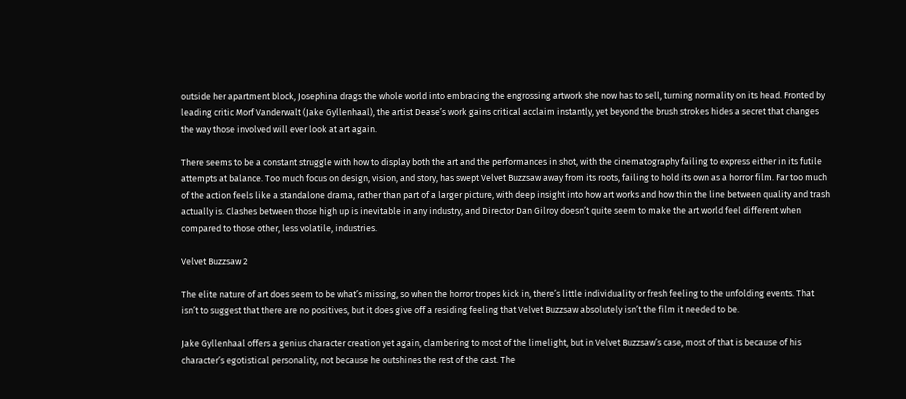outside her apartment block, Josephina drags the whole world into embracing the engrossing artwork she now has to sell, turning normality on its head. Fronted by leading critic Morf Vanderwalt (Jake Gyllenhaal), the artist Dease’s work gains critical acclaim instantly, yet beyond the brush strokes hides a secret that changes the way those involved will ever look at art again.

There seems to be a constant struggle with how to display both the art and the performances in shot, with the cinematography failing to express either in its futile attempts at balance. Too much focus on design, vision, and story, has swept Velvet Buzzsaw away from its roots, failing to hold its own as a horror film. Far too much of the action feels like a standalone drama, rather than part of a larger picture, with deep insight into how art works and how thin the line between quality and trash actually is. Clashes between those high up is inevitable in any industry, and Director Dan Gilroy doesn’t quite seem to make the art world feel different when compared to those other, less volatile, industries.

Velvet Buzzsaw 2

The elite nature of art does seem to be what’s missing, so when the horror tropes kick in, there’s little individuality or fresh feeling to the unfolding events. That isn’t to suggest that there are no positives, but it does give off a residing feeling that Velvet Buzzsaw absolutely isn’t the film it needed to be.

Jake Gyllenhaal offers a genius character creation yet again, clambering to most of the limelight, but in Velvet Buzzsaw’s case, most of that is because of his character’s egotistical personality, not because he outshines the rest of the cast. The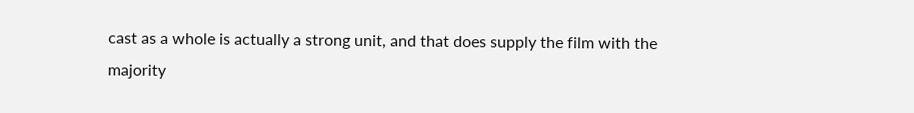cast as a whole is actually a strong unit, and that does supply the film with the majority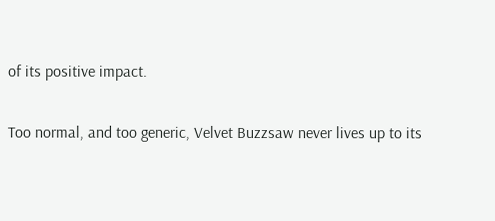of its positive impact.

Too normal, and too generic, Velvet Buzzsaw never lives up to its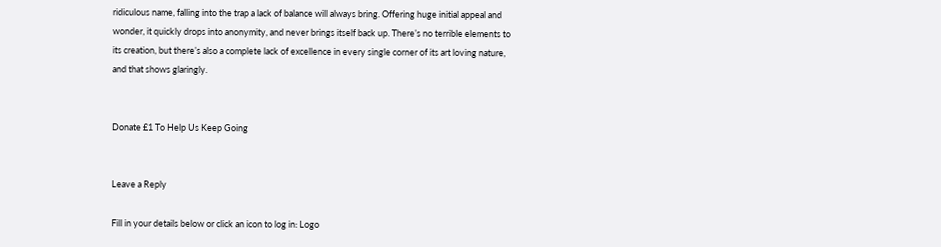ridiculous name, falling into the trap a lack of balance will always bring. Offering huge initial appeal and wonder, it quickly drops into anonymity, and never brings itself back up. There’s no terrible elements to its creation, but there’s also a complete lack of excellence in every single corner of its art loving nature, and that shows glaringly.


Donate £1 To Help Us Keep Going


Leave a Reply

Fill in your details below or click an icon to log in: Logo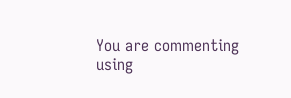You are commenting using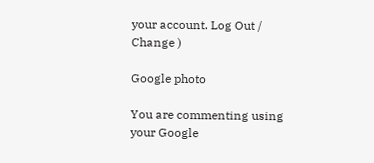your account. Log Out /  Change )

Google photo

You are commenting using your Google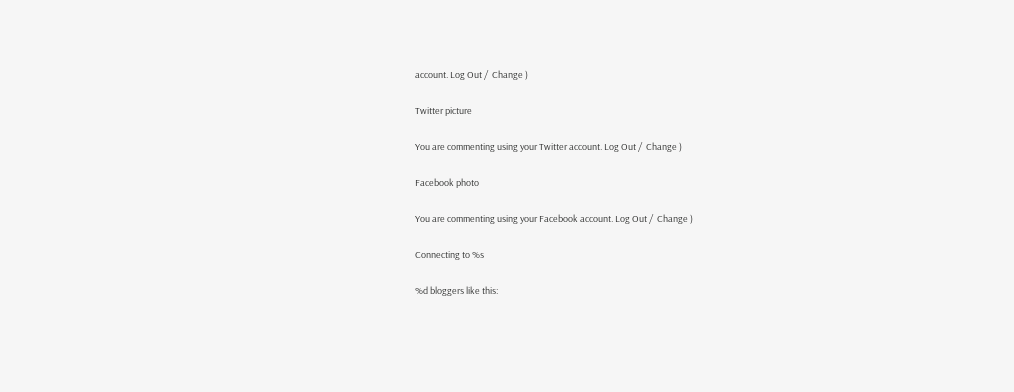account. Log Out /  Change )

Twitter picture

You are commenting using your Twitter account. Log Out /  Change )

Facebook photo

You are commenting using your Facebook account. Log Out /  Change )

Connecting to %s

%d bloggers like this: